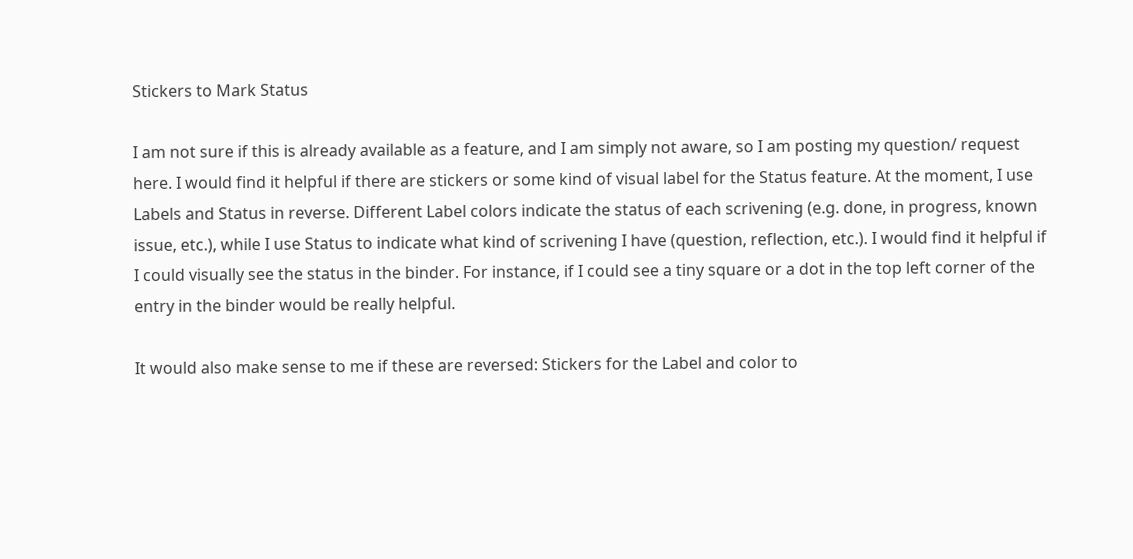Stickers to Mark Status

I am not sure if this is already available as a feature, and I am simply not aware, so I am posting my question/ request here. I would find it helpful if there are stickers or some kind of visual label for the Status feature. At the moment, I use Labels and Status in reverse. Different Label colors indicate the status of each scrivening (e.g. done, in progress, known issue, etc.), while I use Status to indicate what kind of scrivening I have (question, reflection, etc.). I would find it helpful if I could visually see the status in the binder. For instance, if I could see a tiny square or a dot in the top left corner of the entry in the binder would be really helpful.

It would also make sense to me if these are reversed: Stickers for the Label and color to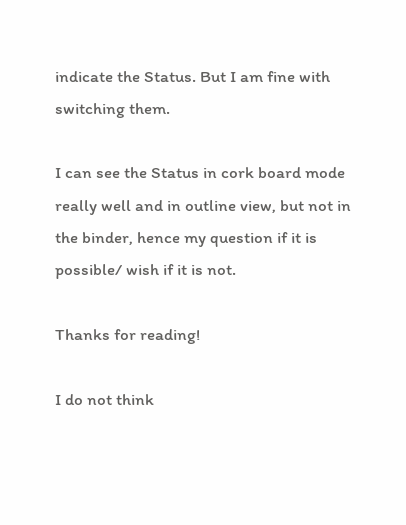indicate the Status. But I am fine with switching them.

I can see the Status in cork board mode really well and in outline view, but not in the binder, hence my question if it is possible/ wish if it is not.

Thanks for reading!

I do not think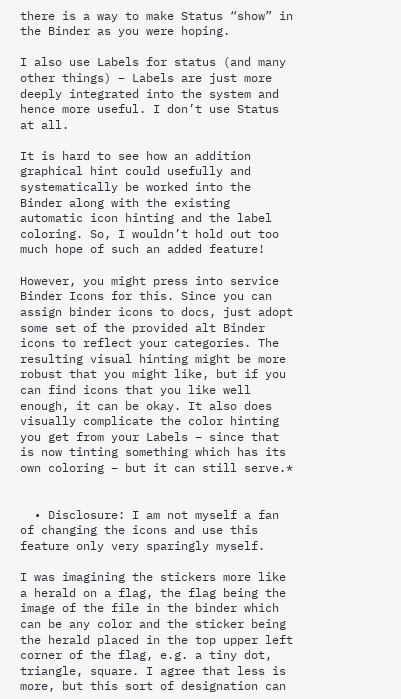there is a way to make Status “show” in the Binder as you were hoping.

I also use Labels for status (and many other things) – Labels are just more deeply integrated into the system and hence more useful. I don’t use Status at all.

It is hard to see how an addition graphical hint could usefully and systematically be worked into the Binder along with the existing automatic icon hinting and the label coloring. So, I wouldn’t hold out too much hope of such an added feature!

However, you might press into service Binder Icons for this. Since you can assign binder icons to docs, just adopt some set of the provided alt Binder icons to reflect your categories. The resulting visual hinting might be more robust that you might like, but if you can find icons that you like well enough, it can be okay. It also does visually complicate the color hinting you get from your Labels – since that is now tinting something which has its own coloring – but it can still serve.*


  • Disclosure: I am not myself a fan of changing the icons and use this feature only very sparingly myself.

I was imagining the stickers more like a herald on a flag, the flag being the image of the file in the binder which can be any color and the sticker being the herald placed in the top upper left corner of the flag, e.g. a tiny dot, triangle, square. I agree that less is more, but this sort of designation can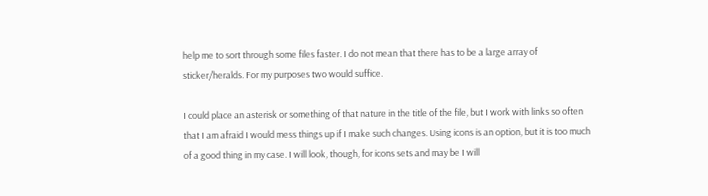help me to sort through some files faster. I do not mean that there has to be a large array of sticker/heralds. For my purposes two would suffice.

I could place an asterisk or something of that nature in the title of the file, but I work with links so often that I am afraid I would mess things up if I make such changes. Using icons is an option, but it is too much of a good thing in my case. I will look, though, for icons sets and may be I will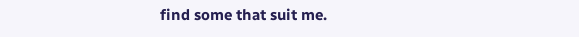find some that suit me.